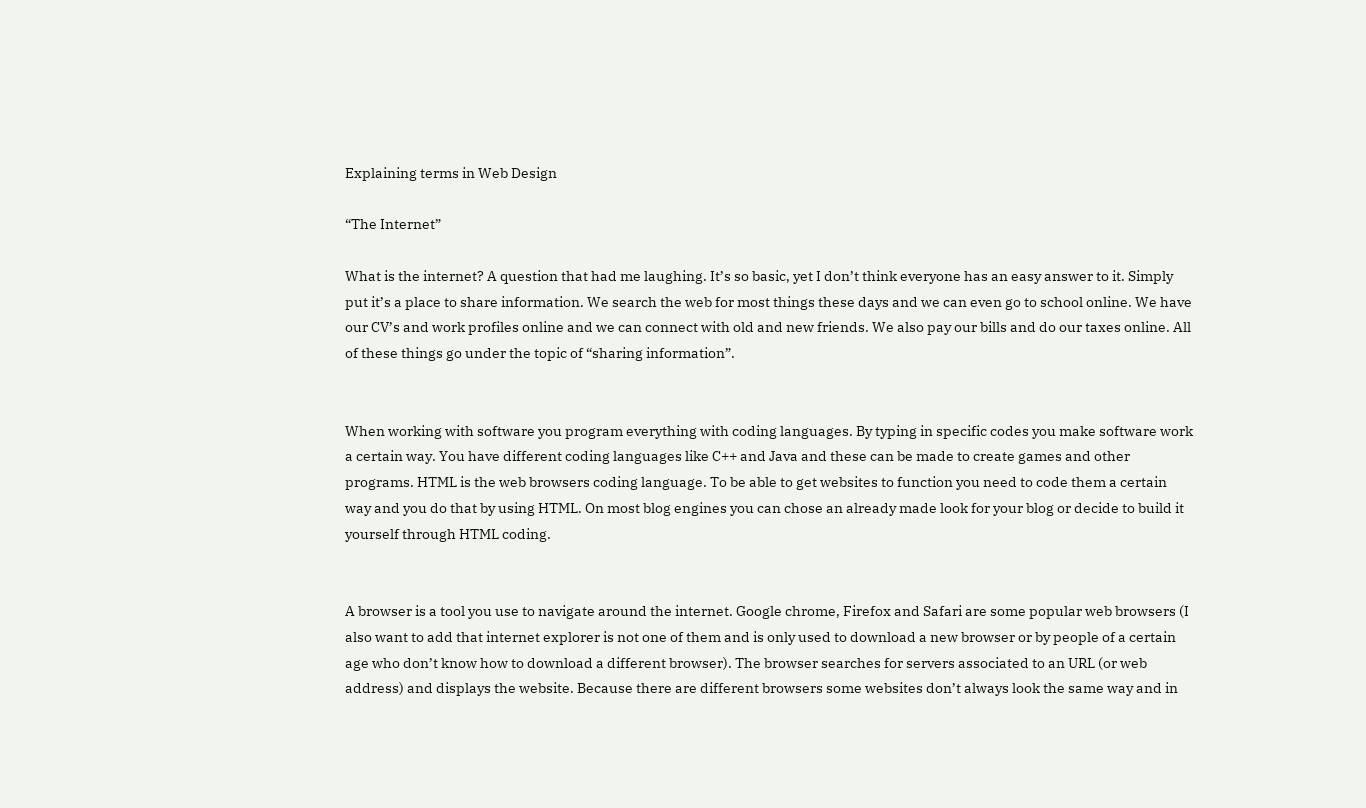Explaining terms in Web Design

“The Internet”

What is the internet? A question that had me laughing. It’s so basic, yet I don’t think everyone has an easy answer to it. Simply put it’s a place to share information. We search the web for most things these days and we can even go to school online. We have our CV’s and work profiles online and we can connect with old and new friends. We also pay our bills and do our taxes online. All of these things go under the topic of “sharing information”.


When working with software you program everything with coding languages. By typing in specific codes you make software work a certain way. You have different coding languages like C++ and Java and these can be made to create games and other programs. HTML is the web browsers coding language. To be able to get websites to function you need to code them a certain way and you do that by using HTML. On most blog engines you can chose an already made look for your blog or decide to build it yourself through HTML coding.


A browser is a tool you use to navigate around the internet. Google chrome, Firefox and Safari are some popular web browsers (I also want to add that internet explorer is not one of them and is only used to download a new browser or by people of a certain age who don’t know how to download a different browser). The browser searches for servers associated to an URL (or web address) and displays the website. Because there are different browsers some websites don’t always look the same way and in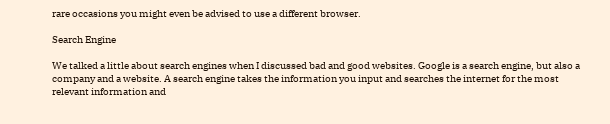rare occasions you might even be advised to use a different browser.

Search Engine

We talked a little about search engines when I discussed bad and good websites. Google is a search engine, but also a company and a website. A search engine takes the information you input and searches the internet for the most relevant information and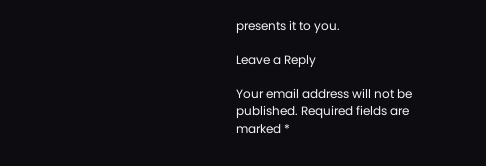presents it to you.

Leave a Reply

Your email address will not be published. Required fields are marked *